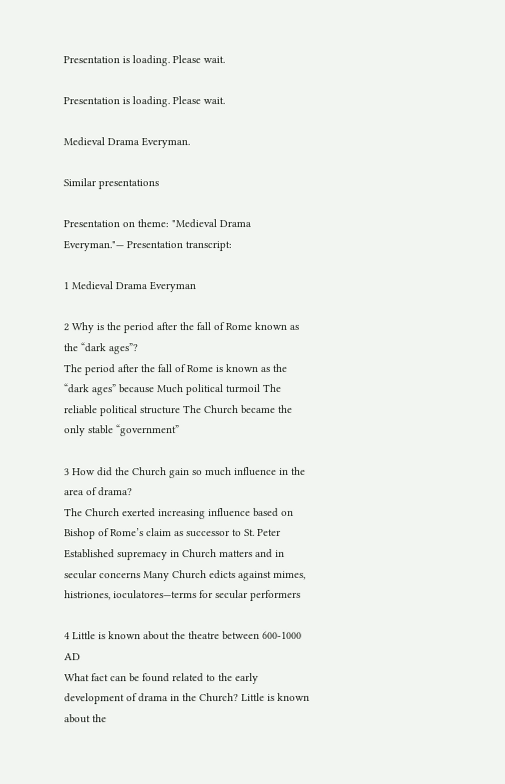Presentation is loading. Please wait.

Presentation is loading. Please wait.

Medieval Drama Everyman.

Similar presentations

Presentation on theme: "Medieval Drama Everyman."— Presentation transcript:

1 Medieval Drama Everyman

2 Why is the period after the fall of Rome known as the “dark ages”?
The period after the fall of Rome is known as the “dark ages” because Much political turmoil The reliable political structure The Church became the only stable “government”

3 How did the Church gain so much influence in the area of drama?
The Church exerted increasing influence based on Bishop of Rome’s claim as successor to St. Peter Established supremacy in Church matters and in secular concerns Many Church edicts against mimes, histriones, ioculatores—terms for secular performers

4 Little is known about the theatre between 600-1000 AD
What fact can be found related to the early development of drama in the Church? Little is known about the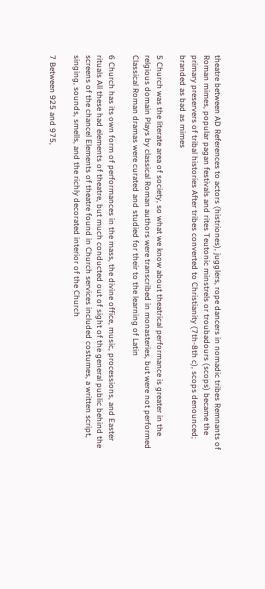theatre between AD References to actors (histriones), jugglers, rope dancers in nomadic tribes Remnants of Roman mimes, popular pagan festivals and rites Teutonic minstrels or troubadours (scops) became the primary preservers of tribal histories After tribes converted to Christianity (7th-8th c), scops denounced; branded as bad as mimes

5 Church was the literate area of society, so what we know about theatrical performance is greater in the relgious domain Plays by classical Roman authors were transcribed in monasteries, but were not performed Classical Roman dramas were curated and studied for their to the learning of Latin

6 Church has its own form of performances in the mass, the divine office, music, processions, and Easter rituals All these had elements of theatre, but much conducted out of sight of the general public behind the screens of the chancel Elements of theatre found in Church services included costumes, a written script, singing, sounds, smells, and the richly decorated interior of the Church

7 Between 925 and 975,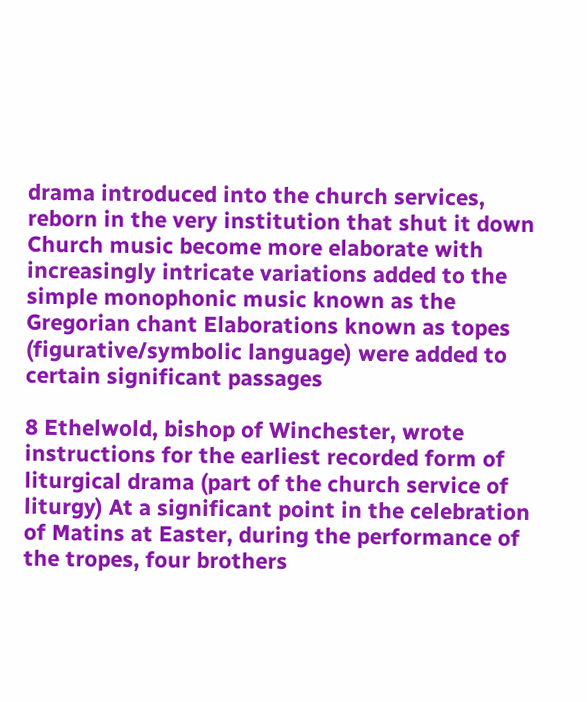drama introduced into the church services, reborn in the very institution that shut it down Church music become more elaborate with increasingly intricate variations added to the simple monophonic music known as the Gregorian chant Elaborations known as topes (figurative/symbolic language) were added to certain significant passages

8 Ethelwold, bishop of Winchester, wrote instructions for the earliest recorded form of liturgical drama (part of the church service of liturgy) At a significant point in the celebration of Matins at Easter, during the performance of the tropes, four brothers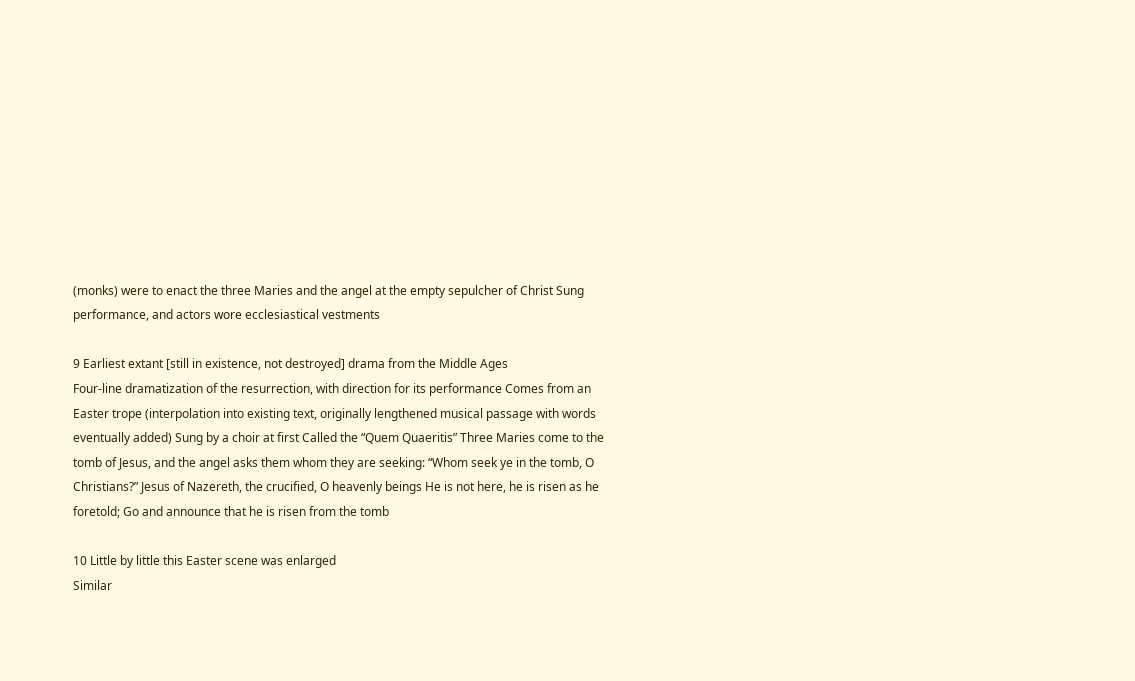(monks) were to enact the three Maries and the angel at the empty sepulcher of Christ Sung performance, and actors wore ecclesiastical vestments

9 Earliest extant [still in existence, not destroyed] drama from the Middle Ages
Four-line dramatization of the resurrection, with direction for its performance Comes from an Easter trope (interpolation into existing text, originally lengthened musical passage with words eventually added) Sung by a choir at first Called the “Quem Quaeritis” Three Maries come to the tomb of Jesus, and the angel asks them whom they are seeking: “Whom seek ye in the tomb, O Christians?” Jesus of Nazereth, the crucified, O heavenly beings He is not here, he is risen as he foretold; Go and announce that he is risen from the tomb

10 Little by little this Easter scene was enlarged
Similar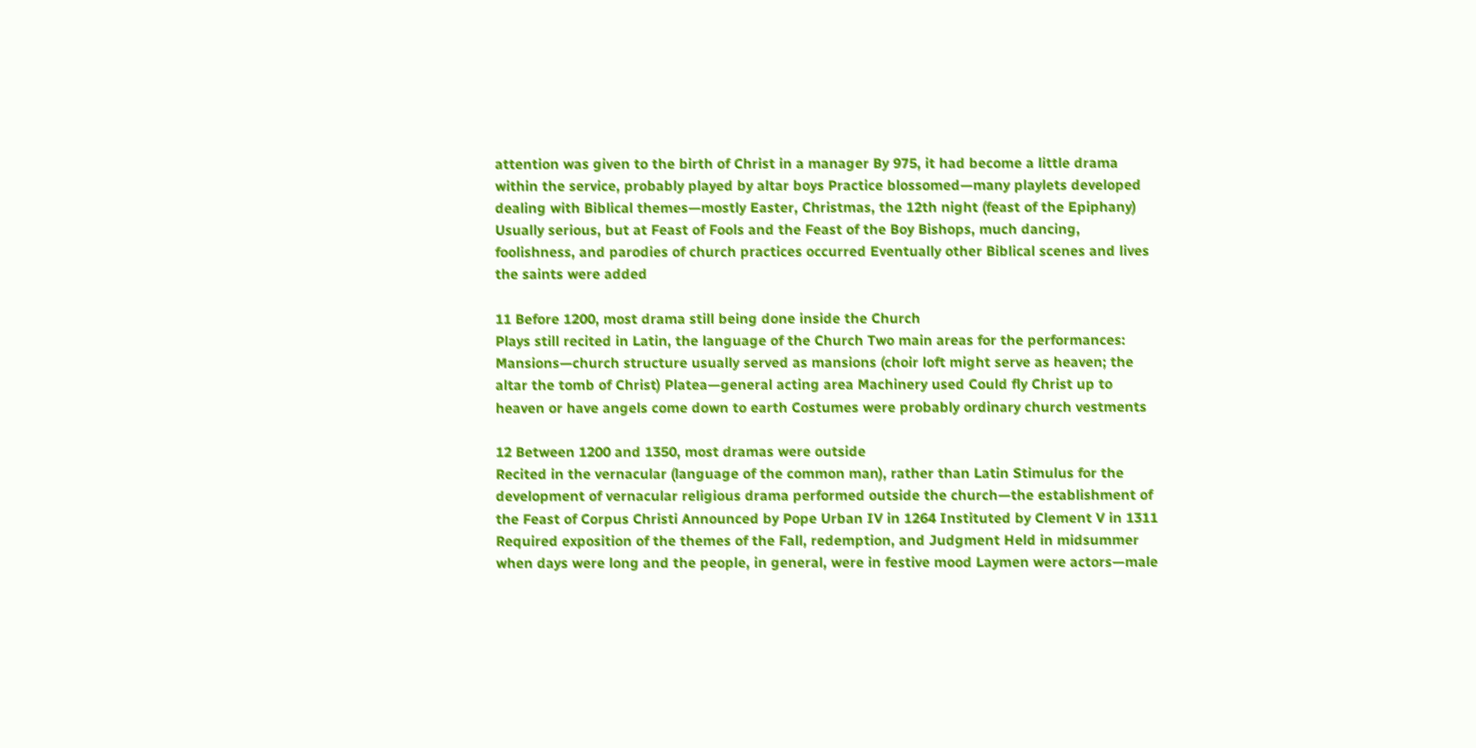attention was given to the birth of Christ in a manager By 975, it had become a little drama within the service, probably played by altar boys Practice blossomed—many playlets developed dealing with Biblical themes—mostly Easter, Christmas, the 12th night (feast of the Epiphany) Usually serious, but at Feast of Fools and the Feast of the Boy Bishops, much dancing, foolishness, and parodies of church practices occurred Eventually other Biblical scenes and lives the saints were added

11 Before 1200, most drama still being done inside the Church
Plays still recited in Latin, the language of the Church Two main areas for the performances: Mansions—church structure usually served as mansions (choir loft might serve as heaven; the altar the tomb of Christ) Platea—general acting area Machinery used Could fly Christ up to heaven or have angels come down to earth Costumes were probably ordinary church vestments

12 Between 1200 and 1350, most dramas were outside
Recited in the vernacular (language of the common man), rather than Latin Stimulus for the development of vernacular religious drama performed outside the church—the establishment of the Feast of Corpus Christi Announced by Pope Urban IV in 1264 Instituted by Clement V in 1311 Required exposition of the themes of the Fall, redemption, and Judgment Held in midsummer when days were long and the people, in general, were in festive mood Laymen were actors—male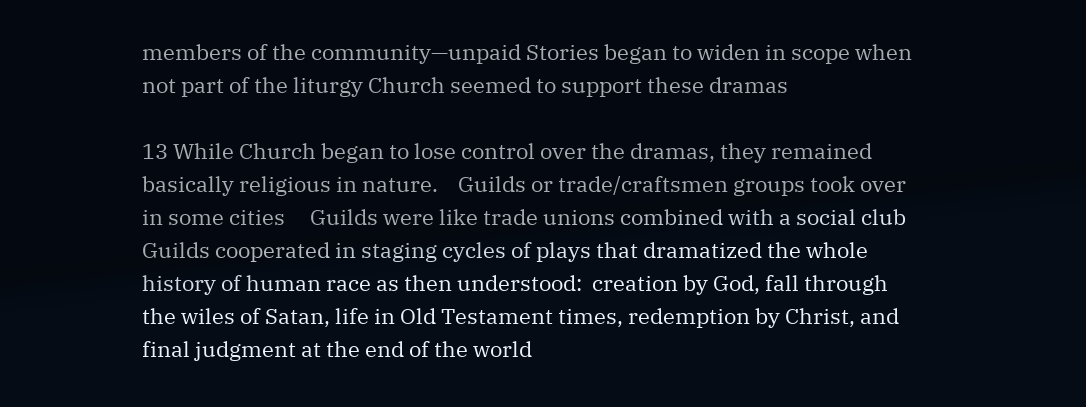members of the community—unpaid Stories began to widen in scope when not part of the liturgy Church seemed to support these dramas

13 While Church began to lose control over the dramas, they remained basically religious in nature.    Guilds or trade/craftsmen groups took over in some cities     Guilds were like trade unions combined with a social club     Guilds cooperated in staging cycles of plays that dramatized the whole history of human race as then understood:  creation by God, fall through the wiles of Satan, life in Old Testament times, redemption by Christ, and final judgment at the end of the world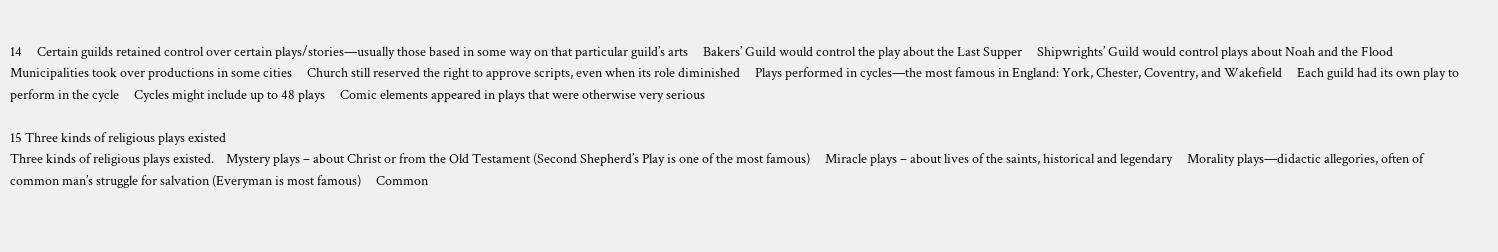14     Certain guilds retained control over certain plays/stories—usually those based in some way on that particular guild’s arts     Bakers’ Guild would control the play about the Last Supper     Shipwrights’ Guild would control plays about Noah and the Flood     Municipalities took over productions in some cities     Church still reserved the right to approve scripts, even when its role diminished     Plays performed in cycles—the most famous in England: York, Chester, Coventry, and Wakefield     Each guild had its own play to perform in the cycle     Cycles might include up to 48 plays     Comic elements appeared in plays that were otherwise very serious

15 Three kinds of religious plays existed
Three kinds of religious plays existed.    Mystery plays – about Christ or from the Old Testament (Second Shepherd’s Play is one of the most famous)     Miracle plays – about lives of the saints, historical and legendary     Morality plays—didactic allegories, often of common man’s struggle for salvation (Everyman is most famous)     Common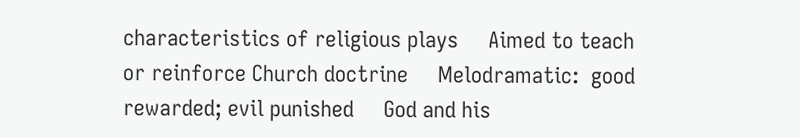characteristics of religious plays     Aimed to teach or reinforce Church doctrine     Melodramatic:  good rewarded; evil punished     God and his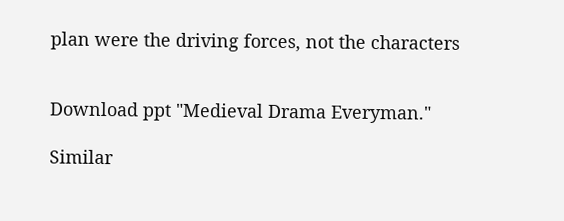plan were the driving forces, not the characters


Download ppt "Medieval Drama Everyman."

Similar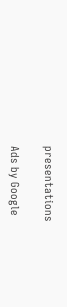presentations

Ads by Google